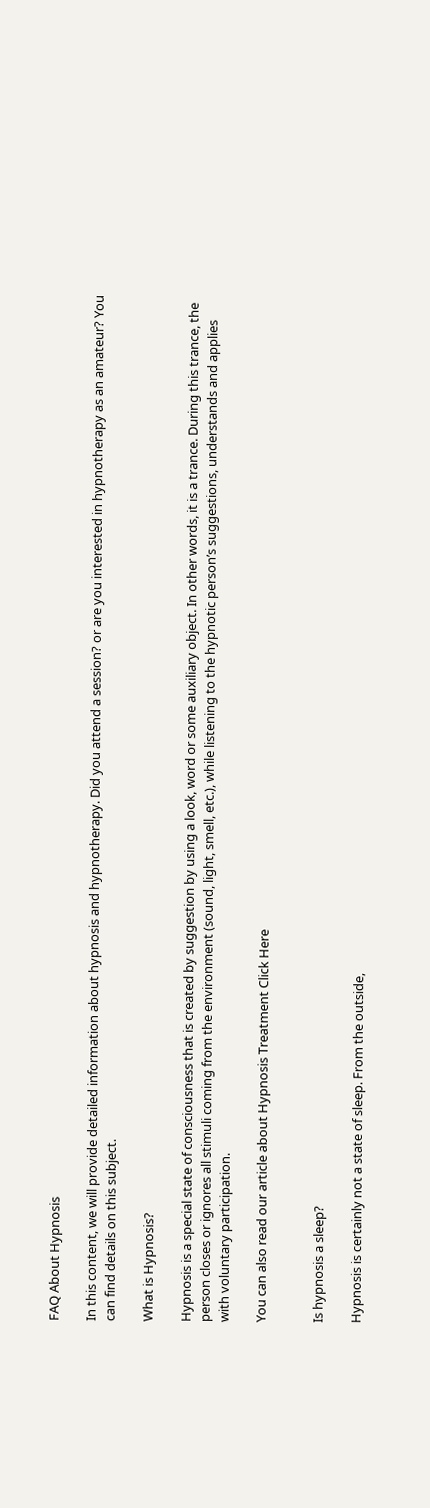FAQ About Hypnosis

In this content, we will provide detailed information about hypnosis and hypnotherapy. Did you attend a session? or are you interested in hypnotherapy as an amateur? You can find details on this subject.

What is Hypnosis?

Hypnosis is a special state of consciousness that is created by suggestion by using a look, word or some auxiliary object. In other words, it is a trance. During this trance, the person closes or ignores all stimuli coming from the environment (sound, light, smell, etc.), while listening to the hypnotic person’s suggestions, understands and applies with voluntary participation.

You can also read our article about Hypnosis Treatment Click Here


Is hypnosis a sleep?

Hypnosis is certainly not a state of sleep. From the outside,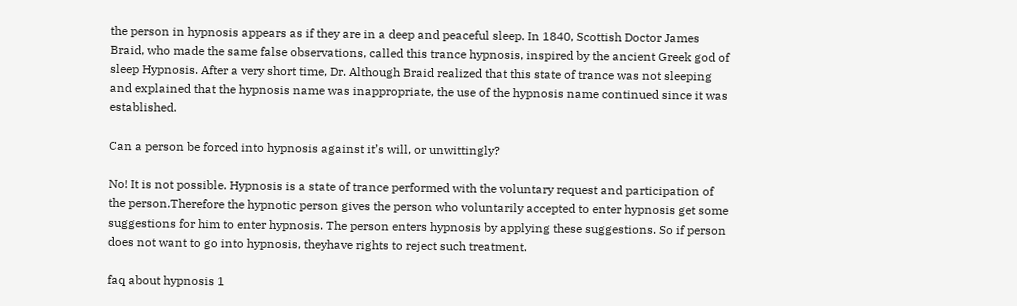the person in hypnosis appears as if they are in a deep and peaceful sleep. In 1840, Scottish Doctor James Braid, who made the same false observations, called this trance hypnosis, inspired by the ancient Greek god of sleep Hypnosis. After a very short time, Dr. Although Braid realized that this state of trance was not sleeping and explained that the hypnosis name was inappropriate, the use of the hypnosis name continued since it was established.

Can a person be forced into hypnosis against it’s will, or unwittingly?

No! It is not possible. Hypnosis is a state of trance performed with the voluntary request and participation of the person.Therefore the hypnotic person gives the person who voluntarily accepted to enter hypnosis get some suggestions for him to enter hypnosis. The person enters hypnosis by applying these suggestions. So if person does not want to go into hypnosis, theyhave rights to reject such treatment.

faq about hypnosis 1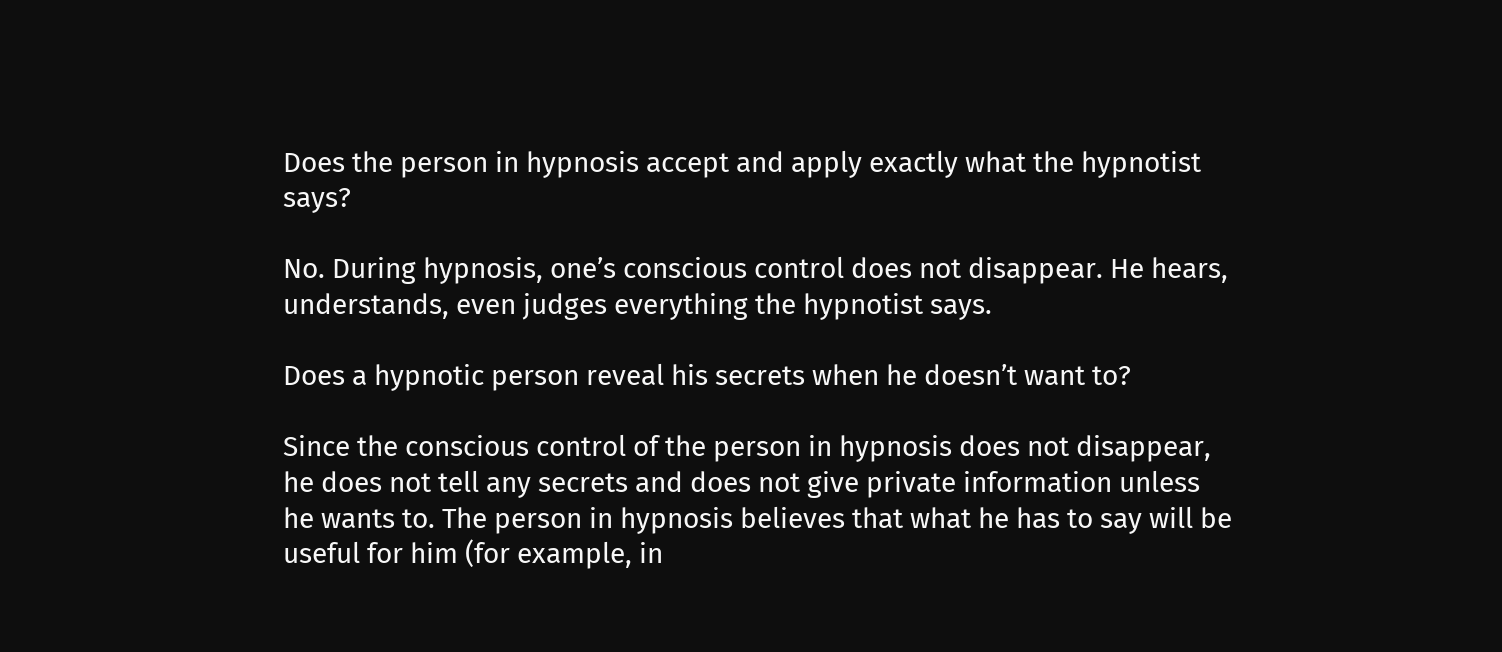Does the person in hypnosis accept and apply exactly what the hypnotist says?

No. During hypnosis, one’s conscious control does not disappear. He hears, understands, even judges everything the hypnotist says.

Does a hypnotic person reveal his secrets when he doesn’t want to?

Since the conscious control of the person in hypnosis does not disappear, he does not tell any secrets and does not give private information unless he wants to. The person in hypnosis believes that what he has to say will be useful for him (for example, in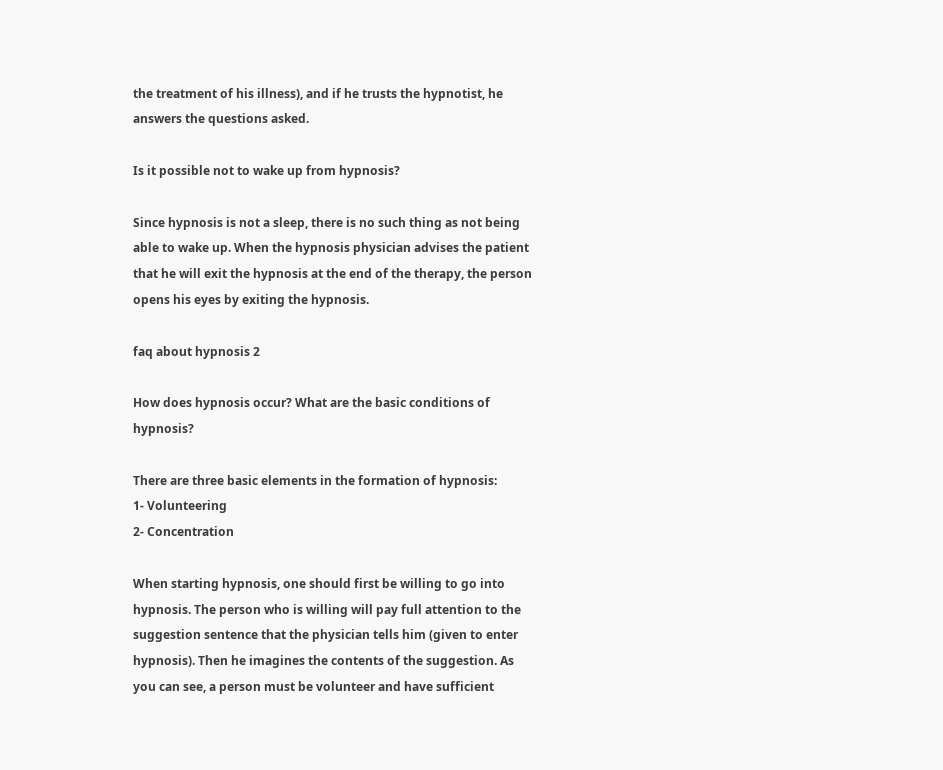the treatment of his illness), and if he trusts the hypnotist, he answers the questions asked.

Is it possible not to wake up from hypnosis?

Since hypnosis is not a sleep, there is no such thing as not being able to wake up. When the hypnosis physician advises the patient that he will exit the hypnosis at the end of the therapy, the person opens his eyes by exiting the hypnosis.

faq about hypnosis 2

How does hypnosis occur? What are the basic conditions of hypnosis?

There are three basic elements in the formation of hypnosis:
1- Volunteering
2- Concentration

When starting hypnosis, one should first be willing to go into hypnosis. The person who is willing will pay full attention to the suggestion sentence that the physician tells him (given to enter hypnosis). Then he imagines the contents of the suggestion. As you can see, a person must be volunteer and have sufficient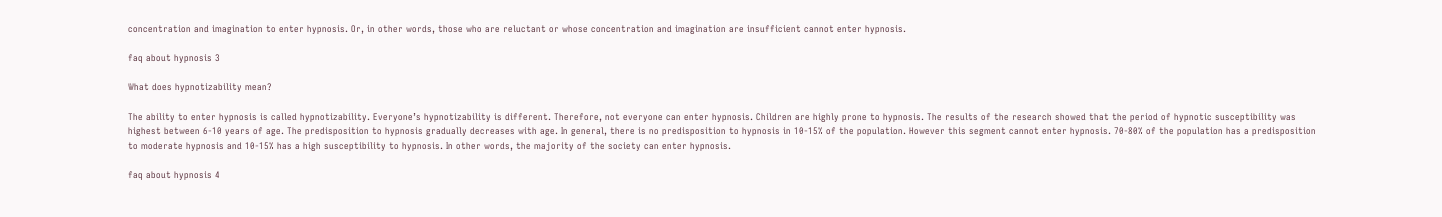concentration and imagination to enter hypnosis. Or, in other words, those who are reluctant or whose concentration and imagination are insufficient cannot enter hypnosis.

faq about hypnosis 3

What does hypnotizability mean?

The ability to enter hypnosis is called hypnotizability. Everyone’s hypnotizability is different. Therefore, not everyone can enter hypnosis. Children are highly prone to hypnosis. The results of the research showed that the period of hypnotic susceptibility was highest between 6-10 years of age. The predisposition to hypnosis gradually decreases with age. In general, there is no predisposition to hypnosis in 10-15% of the population. However this segment cannot enter hypnosis. 70-80% of the population has a predisposition to moderate hypnosis and 10-15% has a high susceptibility to hypnosis. In other words, the majority of the society can enter hypnosis.

faq about hypnosis 4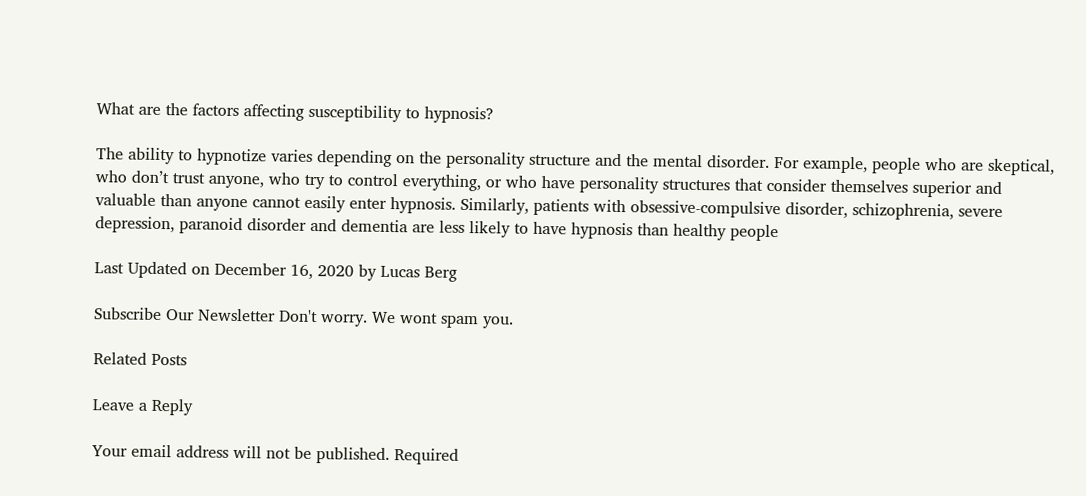What are the factors affecting susceptibility to hypnosis?

The ability to hypnotize varies depending on the personality structure and the mental disorder. For example, people who are skeptical, who don’t trust anyone, who try to control everything, or who have personality structures that consider themselves superior and valuable than anyone cannot easily enter hypnosis. Similarly, patients with obsessive-compulsive disorder, schizophrenia, severe depression, paranoid disorder and dementia are less likely to have hypnosis than healthy people

Last Updated on December 16, 2020 by Lucas Berg

Subscribe Our Newsletter Don't worry. We wont spam you.

Related Posts

Leave a Reply

Your email address will not be published. Required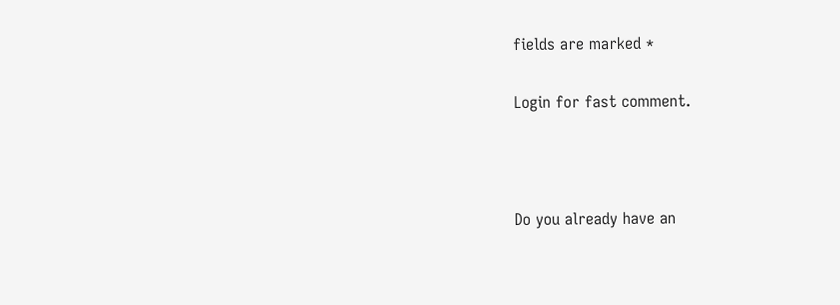fields are marked *

Login for fast comment.



Do you already have an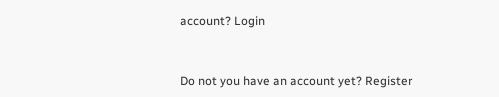account? Login



Do not you have an account yet? Register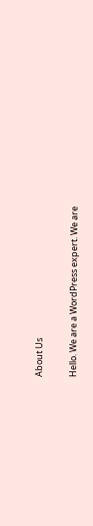About Us

Hello. We are a WordPress expert. We are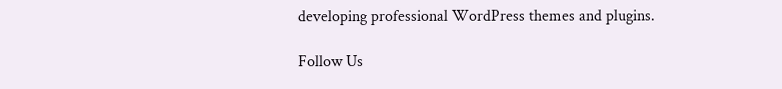developing professional WordPress themes and plugins.

Follow Us